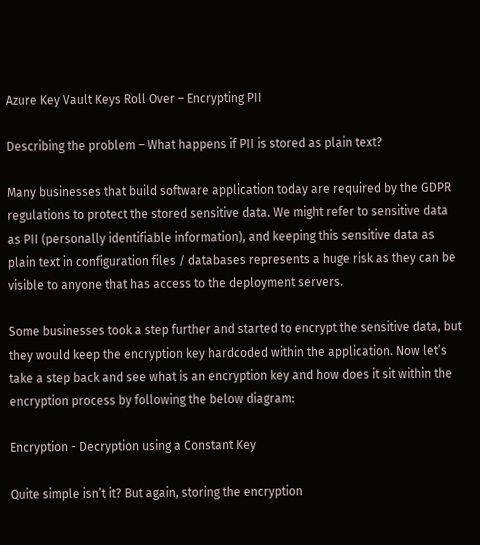Azure Key Vault Keys Roll Over – Encrypting PII

Describing the problem – What happens if PII is stored as plain text?

Many businesses that build software application today are required by the GDPR regulations to protect the stored sensitive data. We might refer to sensitive data as PII (personally identifiable information), and keeping this sensitive data as plain text in configuration files / databases represents a huge risk as they can be visible to anyone that has access to the deployment servers.

Some businesses took a step further and started to encrypt the sensitive data, but they would keep the encryption key hardcoded within the application. Now let’s take a step back and see what is an encryption key and how does it sit within the encryption process by following the below diagram:

Encryption - Decryption using a Constant Key

Quite simple isn’t it? But again, storing the encryption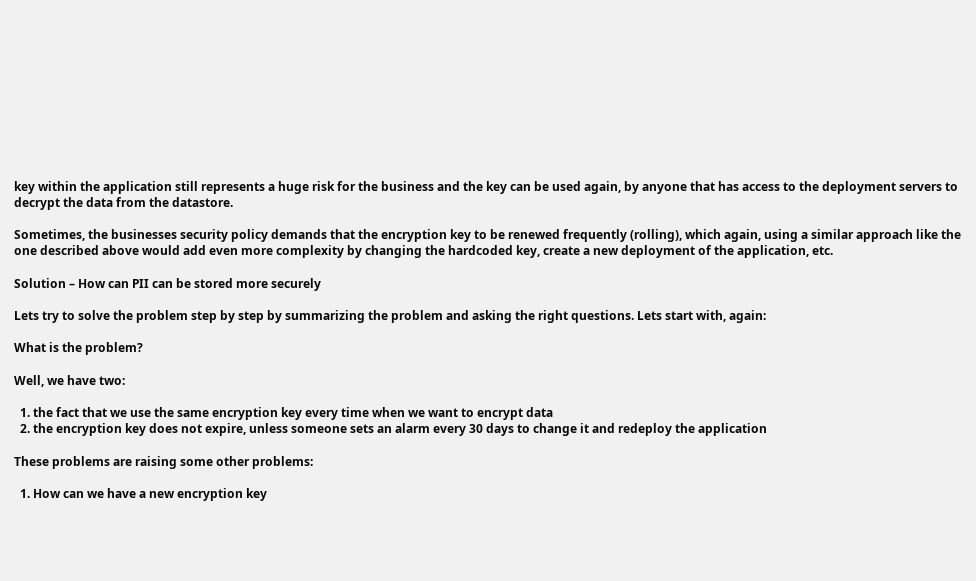key within the application still represents a huge risk for the business and the key can be used again, by anyone that has access to the deployment servers to decrypt the data from the datastore.

Sometimes, the businesses security policy demands that the encryption key to be renewed frequently (rolling), which again, using a similar approach like the one described above would add even more complexity by changing the hardcoded key, create a new deployment of the application, etc.

Solution – How can PII can be stored more securely

Lets try to solve the problem step by step by summarizing the problem and asking the right questions. Lets start with, again:

What is the problem?

Well, we have two:

  1. the fact that we use the same encryption key every time when we want to encrypt data
  2. the encryption key does not expire, unless someone sets an alarm every 30 days to change it and redeploy the application

These problems are raising some other problems:

  1. How can we have a new encryption key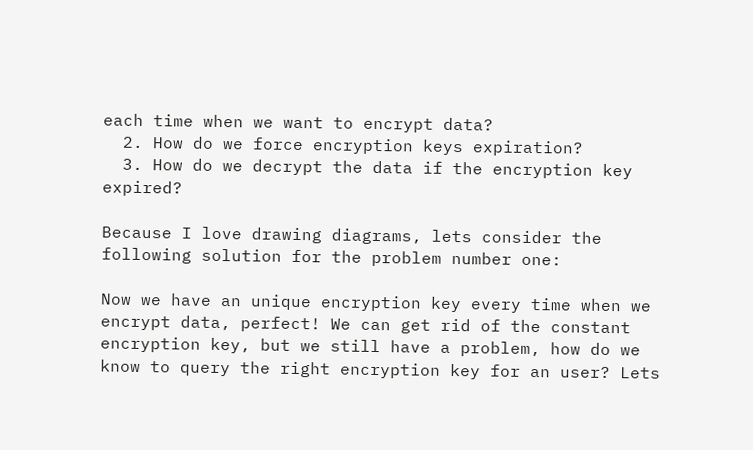each time when we want to encrypt data?
  2. How do we force encryption keys expiration?
  3. How do we decrypt the data if the encryption key expired?

Because I love drawing diagrams, lets consider the following solution for the problem number one:

Now we have an unique encryption key every time when we encrypt data, perfect! We can get rid of the constant encryption key, but we still have a problem, how do we know to query the right encryption key for an user? Lets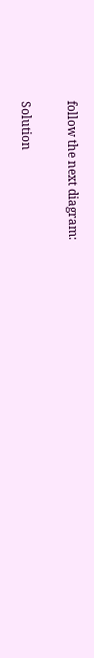follow the next diagram:

Solution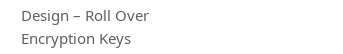Design – Roll Over Encryption Keys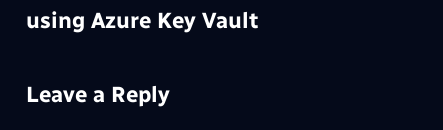using Azure Key Vault

Leave a Reply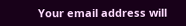Your email address will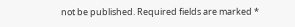not be published. Required fields are marked *